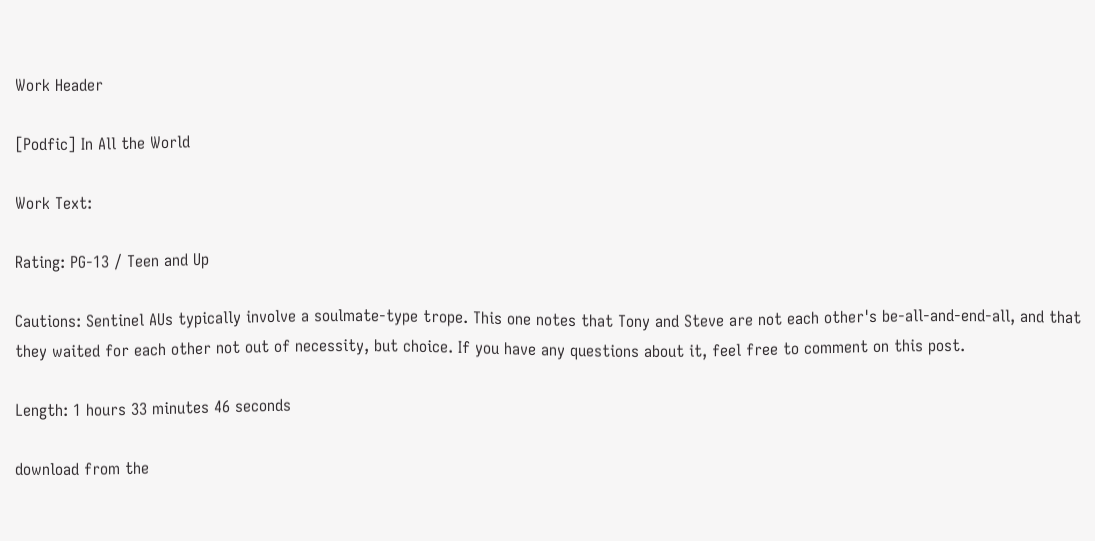Work Header

[Podfic] In All the World

Work Text:

Rating: PG-13 / Teen and Up

Cautions: Sentinel AUs typically involve a soulmate-type trope. This one notes that Tony and Steve are not each other's be-all-and-end-all, and that they waited for each other not out of necessity, but choice. If you have any questions about it, feel free to comment on this post.

Length: 1 hours 33 minutes 46 seconds

download from the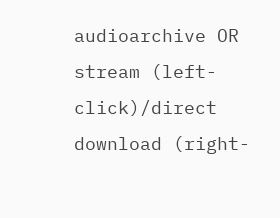audioarchive OR stream (left-click)/direct download (right-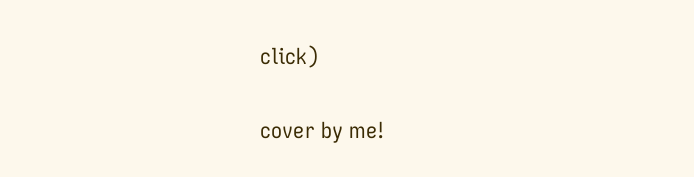click)

cover by me!